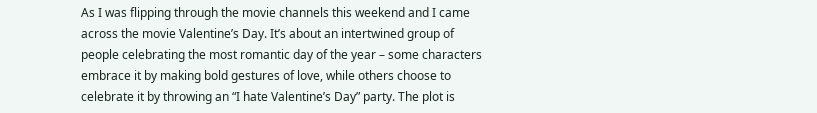As I was flipping through the movie channels this weekend and I came across the movie Valentine’s Day. It’s about an intertwined group of people celebrating the most romantic day of the year – some characters embrace it by making bold gestures of love, while others choose to celebrate it by throwing an “I hate Valentine’s Day” party. The plot is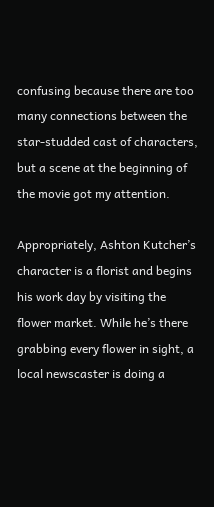confusing because there are too many connections between the star-studded cast of characters, but a scene at the beginning of the movie got my attention.

Appropriately, Ashton Kutcher’s character is a florist and begins his work day by visiting the flower market. While he’s there grabbing every flower in sight, a local newscaster is doing a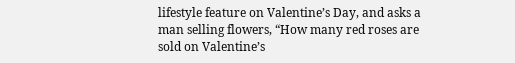lifestyle feature on Valentine’s Day, and asks a man selling flowers, “How many red roses are sold on Valentine’s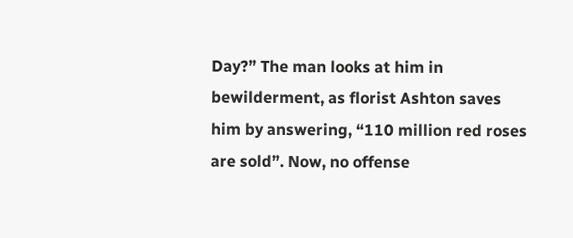Day?” The man looks at him in bewilderment, as florist Ashton saves him by answering, “110 million red roses are sold”. Now, no offense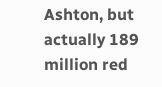Ashton, but actually 189 million red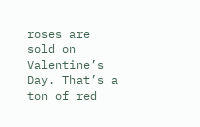roses are sold on Valentine’s Day. That’s a ton of red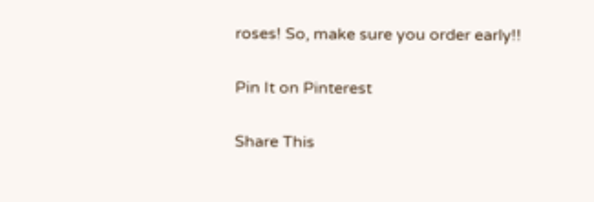roses! So, make sure you order early!!

Pin It on Pinterest

Share This